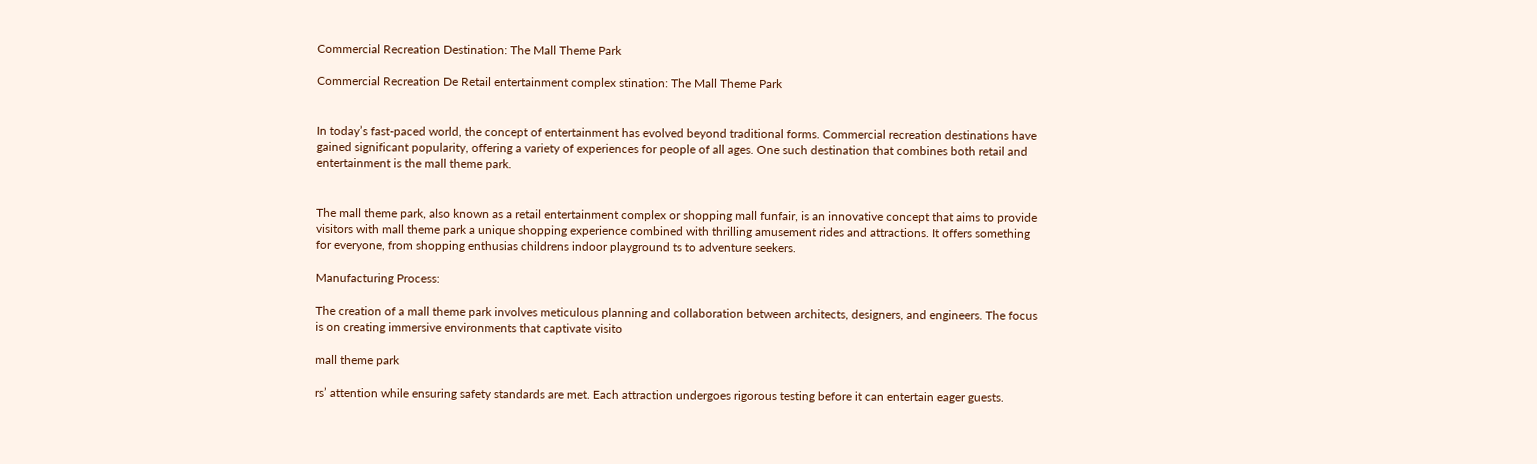Commercial Recreation Destination: The Mall Theme Park

Commercial Recreation De Retail entertainment complex stination: The Mall Theme Park


In today’s fast-paced world, the concept of entertainment has evolved beyond traditional forms. Commercial recreation destinations have gained significant popularity, offering a variety of experiences for people of all ages. One such destination that combines both retail and entertainment is the mall theme park.


The mall theme park, also known as a retail entertainment complex or shopping mall funfair, is an innovative concept that aims to provide visitors with mall theme park a unique shopping experience combined with thrilling amusement rides and attractions. It offers something for everyone, from shopping enthusias childrens indoor playground ts to adventure seekers.

Manufacturing Process:

The creation of a mall theme park involves meticulous planning and collaboration between architects, designers, and engineers. The focus is on creating immersive environments that captivate visito

mall theme park

rs’ attention while ensuring safety standards are met. Each attraction undergoes rigorous testing before it can entertain eager guests.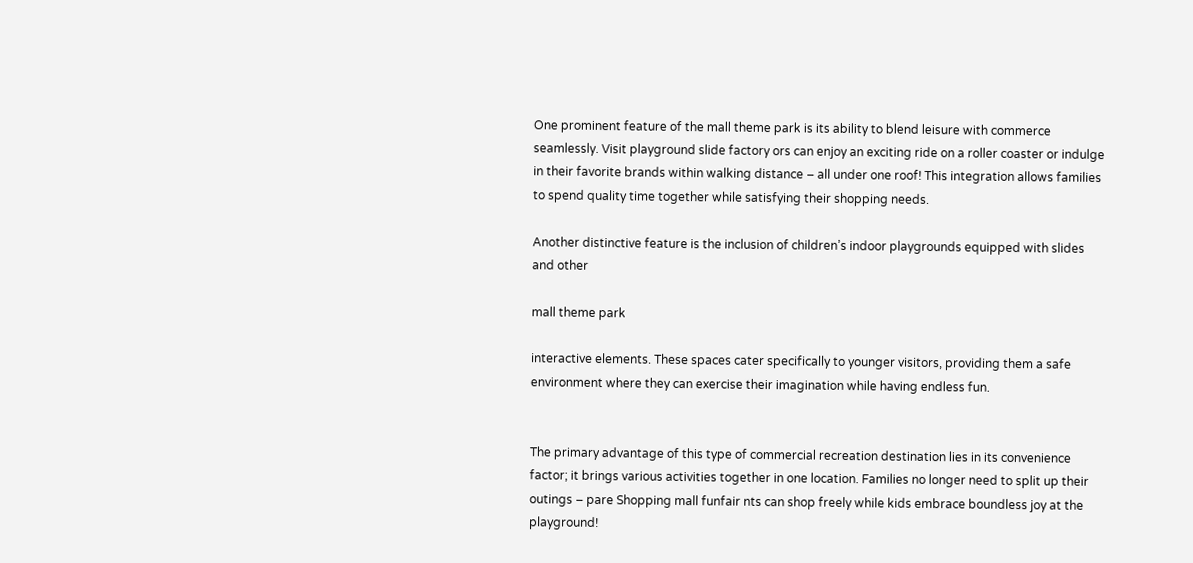One prominent feature of the mall theme park is its ability to blend leisure with commerce seamlessly. Visit playground slide factory ors can enjoy an exciting ride on a roller coaster or indulge in their favorite brands within walking distance – all under one roof! This integration allows families to spend quality time together while satisfying their shopping needs.

Another distinctive feature is the inclusion of children’s indoor playgrounds equipped with slides and other

mall theme park

interactive elements. These spaces cater specifically to younger visitors, providing them a safe environment where they can exercise their imagination while having endless fun.


The primary advantage of this type of commercial recreation destination lies in its convenience factor; it brings various activities together in one location. Families no longer need to split up their outings – pare Shopping mall funfair nts can shop freely while kids embrace boundless joy at the playground!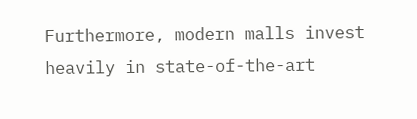Furthermore, modern malls invest heavily in state-of-the-art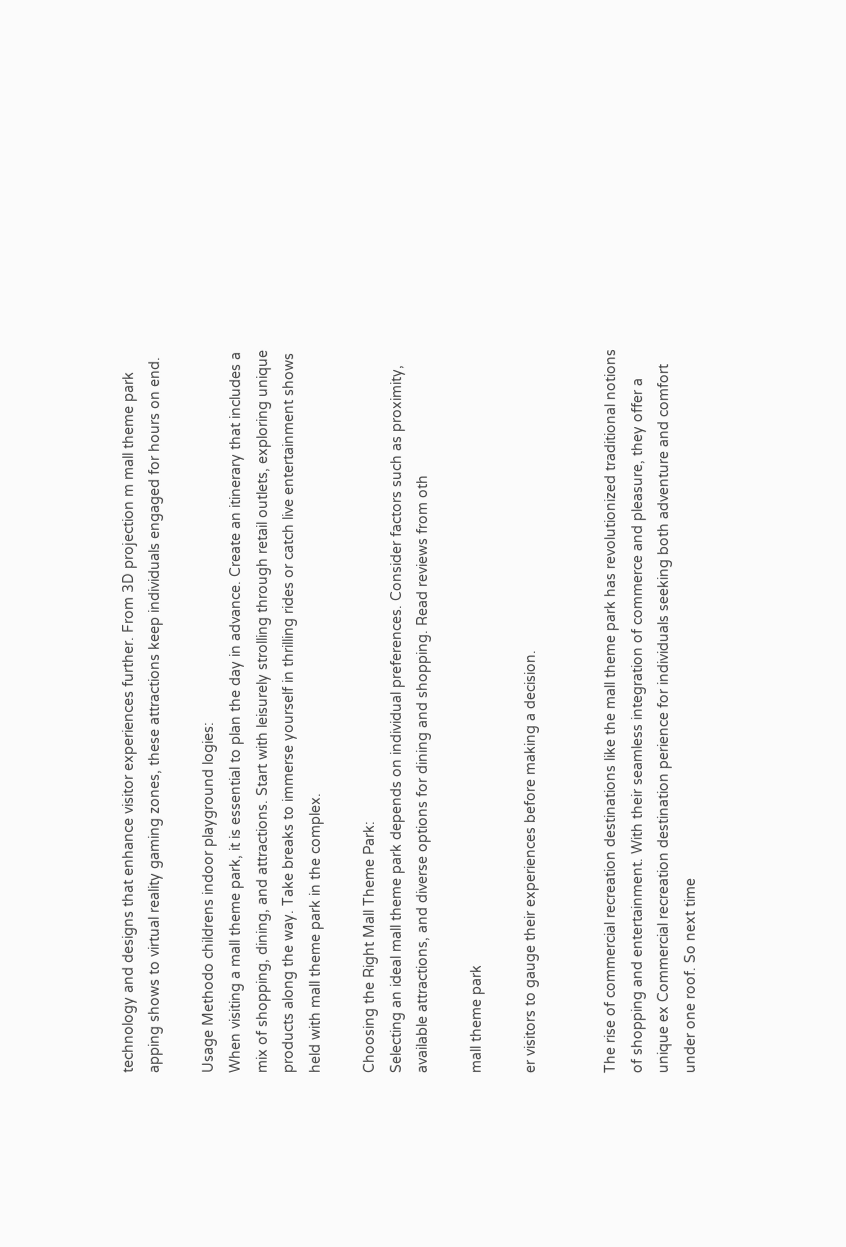technology and designs that enhance visitor experiences further. From 3D projection m mall theme park apping shows to virtual reality gaming zones, these attractions keep individuals engaged for hours on end.

Usage Methodo childrens indoor playground logies:
When visiting a mall theme park, it is essential to plan the day in advance. Create an itinerary that includes a mix of shopping, dining, and attractions. Start with leisurely strolling through retail outlets, exploring unique products along the way. Take breaks to immerse yourself in thrilling rides or catch live entertainment shows held with mall theme park in the complex.

Choosing the Right Mall Theme Park:
Selecting an ideal mall theme park depends on individual preferences. Consider factors such as proximity, available attractions, and diverse options for dining and shopping. Read reviews from oth

mall theme park

er visitors to gauge their experiences before making a decision.


The rise of commercial recreation destinations like the mall theme park has revolutionized traditional notions of shopping and entertainment. With their seamless integration of commerce and pleasure, they offer a unique ex Commercial recreation destination perience for individuals seeking both adventure and comfort under one roof. So next time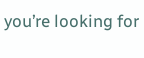you’re looking for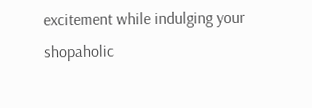excitement while indulging your shopaholic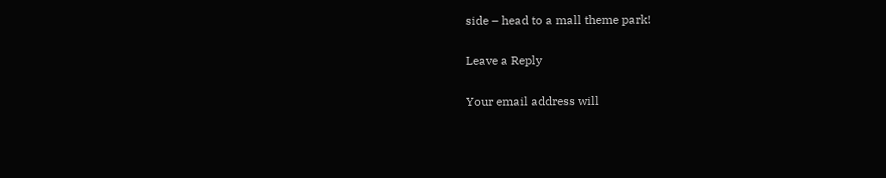side – head to a mall theme park!

Leave a Reply

Your email address will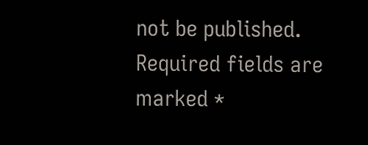not be published. Required fields are marked *